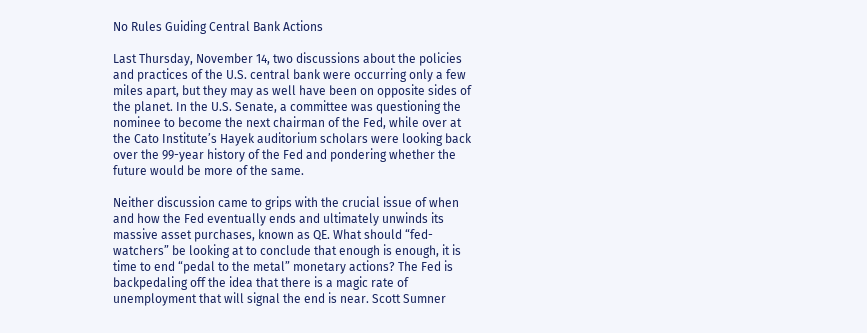No Rules Guiding Central Bank Actions

Last Thursday, November 14, two discussions about the policies and practices of the U.S. central bank were occurring only a few miles apart, but they may as well have been on opposite sides of the planet. In the U.S. Senate, a committee was questioning the nominee to become the next chairman of the Fed, while over at the Cato Institute’s Hayek auditorium scholars were looking back over the 99-year history of the Fed and pondering whether the future would be more of the same.

Neither discussion came to grips with the crucial issue of when and how the Fed eventually ends and ultimately unwinds its massive asset purchases, known as QE. What should “fed-watchers” be looking at to conclude that enough is enough, it is time to end “pedal to the metal” monetary actions? The Fed is backpedaling off the idea that there is a magic rate of unemployment that will signal the end is near. Scott Sumner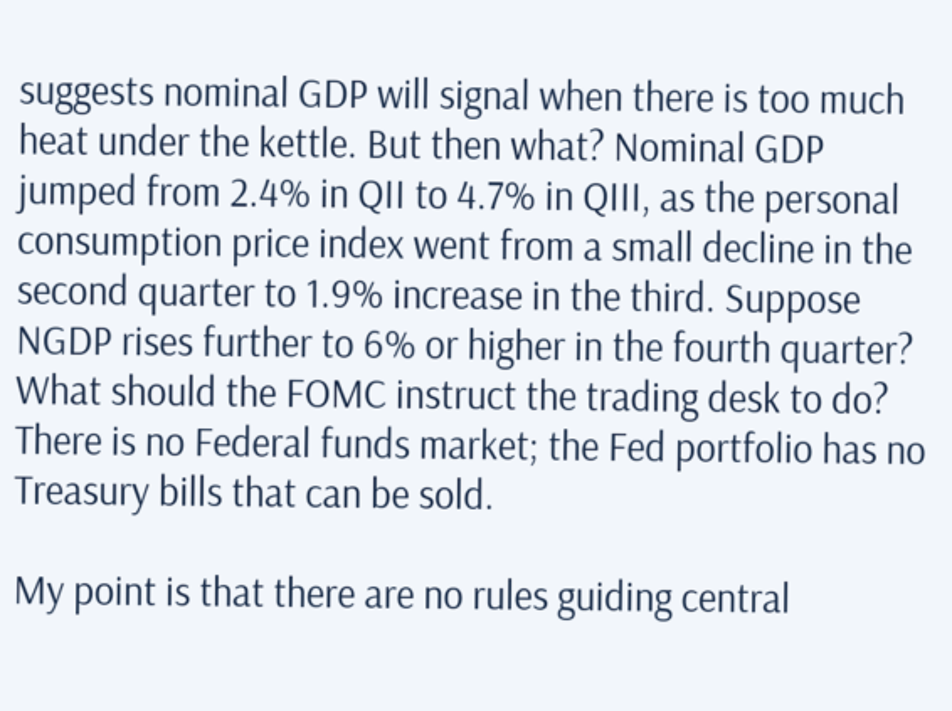suggests nominal GDP will signal when there is too much heat under the kettle. But then what? Nominal GDP jumped from 2.4% in QII to 4.7% in QIII, as the personal consumption price index went from a small decline in the second quarter to 1.9% increase in the third. Suppose NGDP rises further to 6% or higher in the fourth quarter? What should the FOMC instruct the trading desk to do? There is no Federal funds market; the Fed portfolio has no Treasury bills that can be sold.

My point is that there are no rules guiding central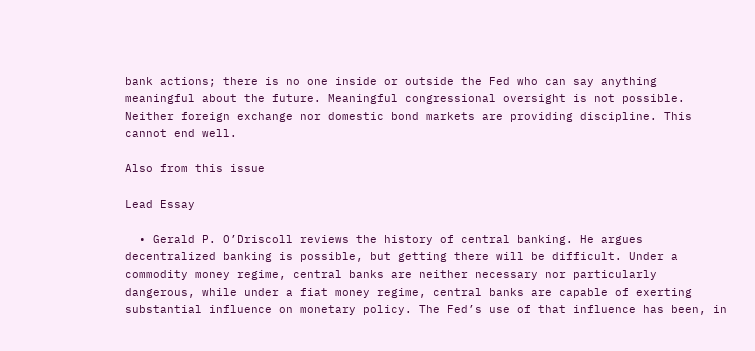bank actions; there is no one inside or outside the Fed who can say anything meaningful about the future. Meaningful congressional oversight is not possible. Neither foreign exchange nor domestic bond markets are providing discipline. This cannot end well.

Also from this issue

Lead Essay

  • Gerald P. O’Driscoll reviews the history of central banking. He argues decentralized banking is possible, but getting there will be difficult. Under a commodity money regime, central banks are neither necessary nor particularly dangerous, while under a fiat money regime, central banks are capable of exerting substantial influence on monetary policy. The Fed’s use of that influence has been, in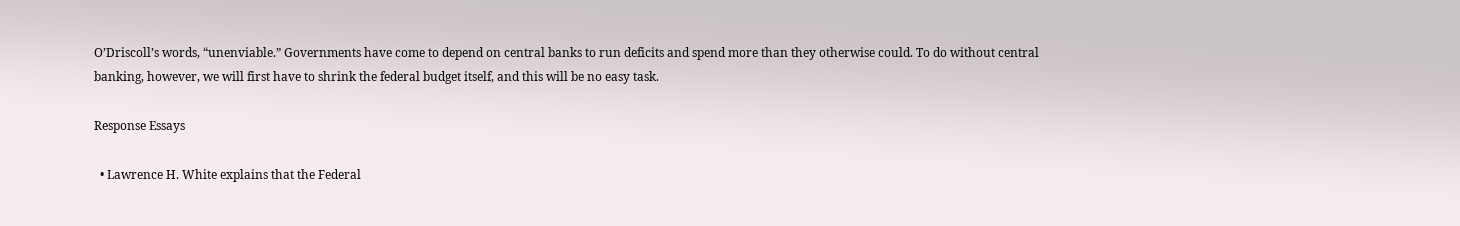O’Driscoll’s words, “unenviable.” Governments have come to depend on central banks to run deficits and spend more than they otherwise could. To do without central banking, however, we will first have to shrink the federal budget itself, and this will be no easy task.

Response Essays

  • Lawrence H. White explains that the Federal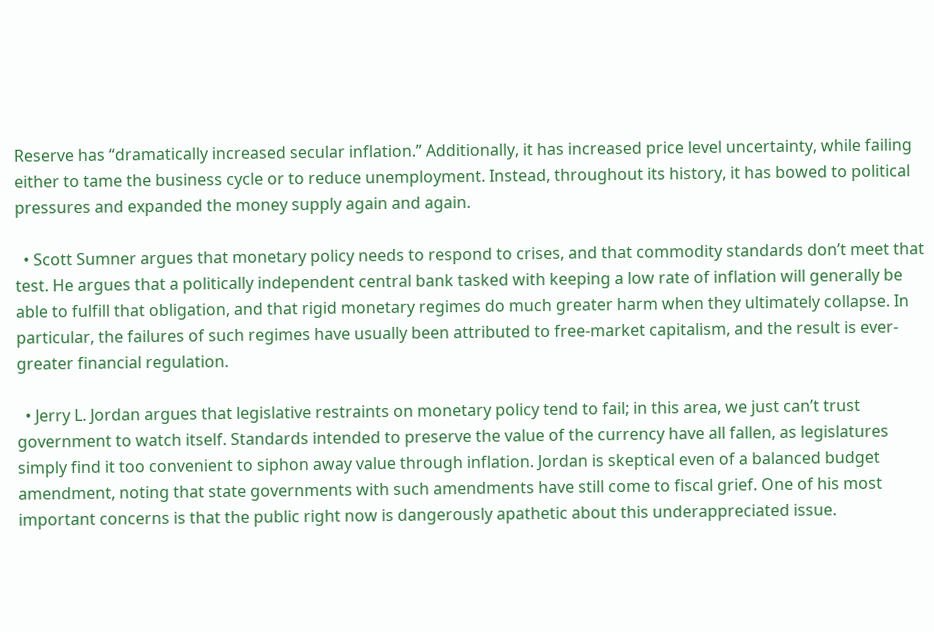Reserve has “dramatically increased secular inflation.” Additionally, it has increased price level uncertainty, while failing either to tame the business cycle or to reduce unemployment. Instead, throughout its history, it has bowed to political pressures and expanded the money supply again and again.

  • Scott Sumner argues that monetary policy needs to respond to crises, and that commodity standards don’t meet that test. He argues that a politically independent central bank tasked with keeping a low rate of inflation will generally be able to fulfill that obligation, and that rigid monetary regimes do much greater harm when they ultimately collapse. In particular, the failures of such regimes have usually been attributed to free-market capitalism, and the result is ever-greater financial regulation.

  • Jerry L. Jordan argues that legislative restraints on monetary policy tend to fail; in this area, we just can’t trust government to watch itself. Standards intended to preserve the value of the currency have all fallen, as legislatures simply find it too convenient to siphon away value through inflation. Jordan is skeptical even of a balanced budget amendment, noting that state governments with such amendments have still come to fiscal grief. One of his most important concerns is that the public right now is dangerously apathetic about this underappreciated issue.